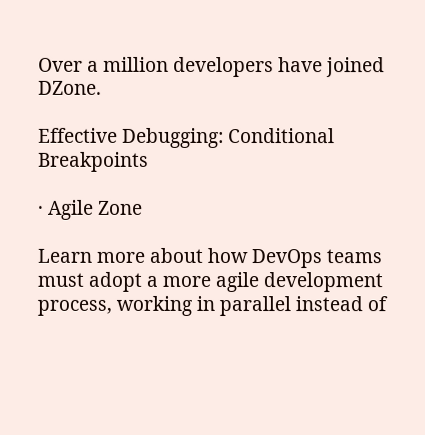Over a million developers have joined DZone.

Effective Debugging: Conditional Breakpoints

· Agile Zone

Learn more about how DevOps teams must adopt a more agile development process, working in parallel instead of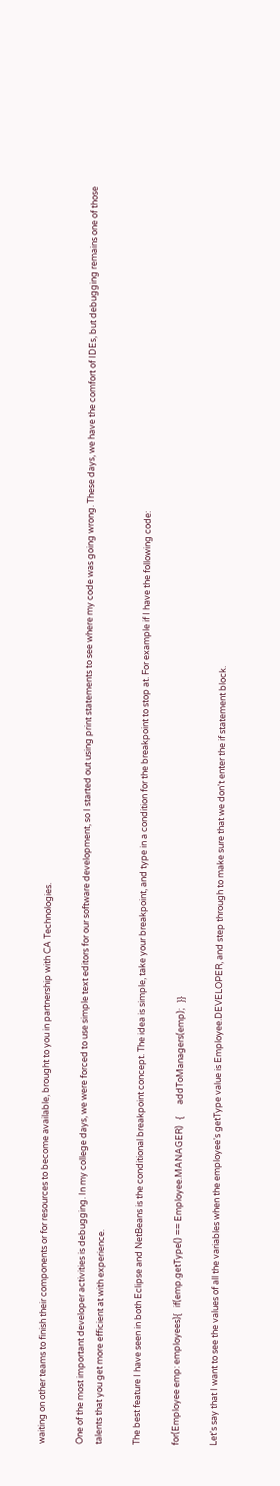waiting on other teams to finish their components or for resources to become available, brought to you in partnership with CA Technologies.

One of the most important developer activities is debugging. In my college days, we were forced to use simple text editors for our software development, so I started out using print statements to see where my code was going wrong. These days, we have the comfort of IDEs, but debugging remains one of those talents that you get more efficient at with experience.

The best feature I have seen in both Eclipse and NetBeans is the conditional breakpoint concept. The idea is simple, take your breakpoint, and type in a condition for the breakpoint to stop at. For example if I have the following code:

for(Employee emp: employees){   if(emp.getType() == Employee.MANAGER)   {      addToManagers(emp);   }}

Let's say that I want to see the values of all the variables when the employee's getType value is Employee.DEVELOPER, and step through to make sure that we don't enter the if statement block.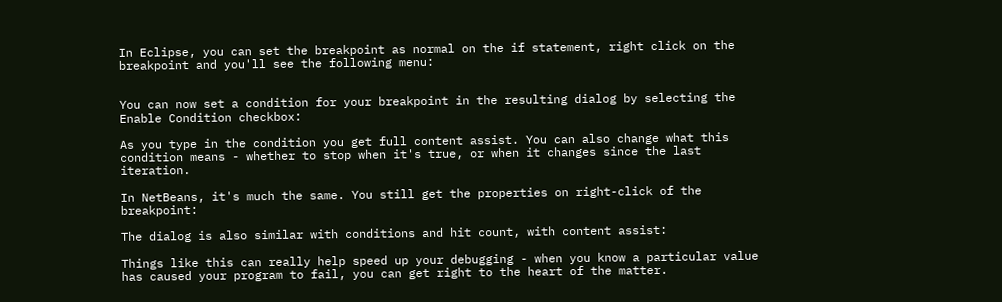In Eclipse, you can set the breakpoint as normal on the if statement, right click on the breakpoint and you'll see the following menu:


You can now set a condition for your breakpoint in the resulting dialog by selecting the Enable Condition checkbox:

As you type in the condition you get full content assist. You can also change what this condition means - whether to stop when it's true, or when it changes since the last iteration.

In NetBeans, it's much the same. You still get the properties on right-click of the breakpoint:

The dialog is also similar with conditions and hit count, with content assist:

Things like this can really help speed up your debugging - when you know a particular value has caused your program to fail, you can get right to the heart of the matter.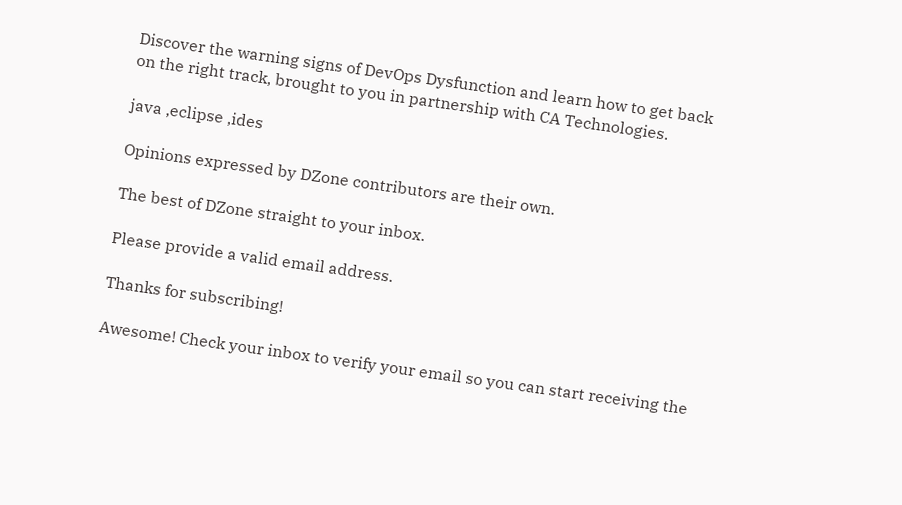Discover the warning signs of DevOps Dysfunction and learn how to get back on the right track, brought to you in partnership with CA Technologies.

java ,eclipse ,ides

Opinions expressed by DZone contributors are their own.

The best of DZone straight to your inbox.

Please provide a valid email address.

Thanks for subscribing!

Awesome! Check your inbox to verify your email so you can start receiving the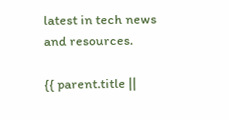latest in tech news and resources.

{{ parent.title ||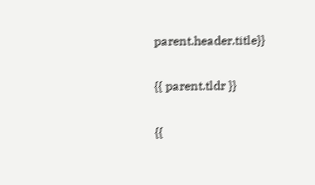parent.header.title}}

{{ parent.tldr }}

{{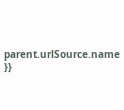parent.urlSource.name }}